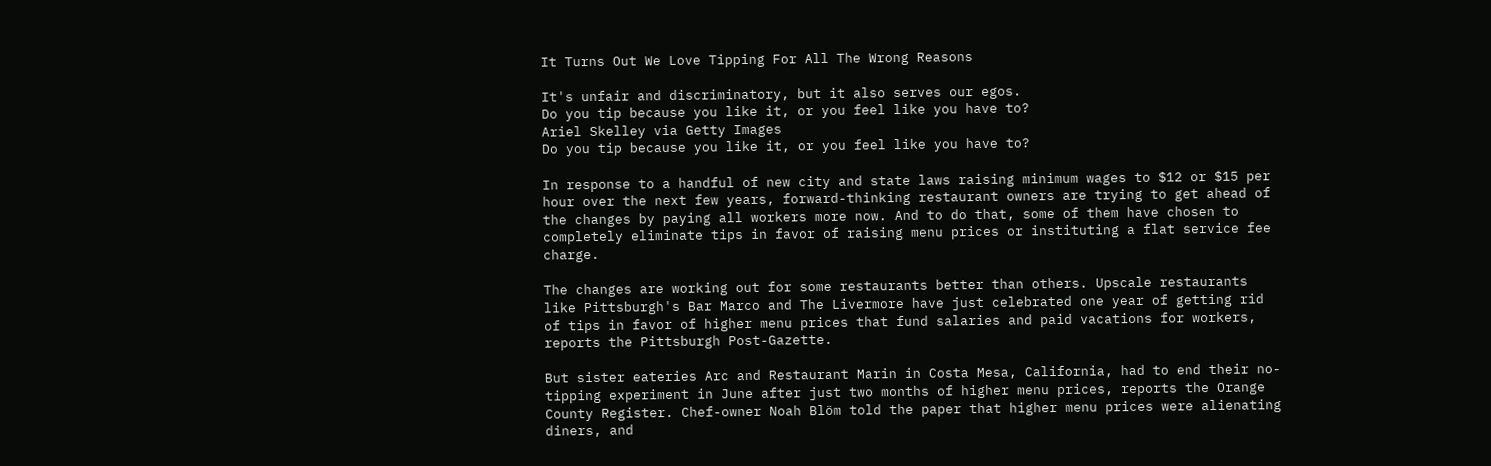It Turns Out We Love Tipping For All The Wrong Reasons

It's unfair and discriminatory, but it also serves our egos.
Do you tip because you like it, or you feel like you have to?
Ariel Skelley via Getty Images
Do you tip because you like it, or you feel like you have to?

In response to a handful of new city and state laws raising minimum wages to $12 or $15 per hour over the next few years, forward-thinking restaurant owners are trying to get ahead of the changes by paying all workers more now. And to do that, some of them have chosen to completely eliminate tips in favor of raising menu prices or instituting a flat service fee charge.

The changes are working out for some restaurants better than others. Upscale restaurants like Pittsburgh's Bar Marco and The Livermore have just celebrated one year of getting rid of tips in favor of higher menu prices that fund salaries and paid vacations for workers, reports the Pittsburgh Post-Gazette.

But sister eateries Arc and Restaurant Marin in Costa Mesa, California, had to end their no-tipping experiment in June after just two months of higher menu prices, reports the Orange County Register. Chef-owner Noah Blöm told the paper that higher menu prices were alienating diners, and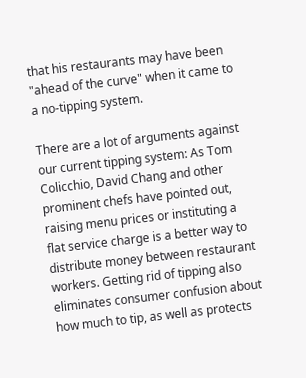that his restaurants may have been "ahead of the curve" when it came to a no-tipping system.

There are a lot of arguments against our current tipping system: As Tom Colicchio, David Chang and other prominent chefs have pointed out, raising menu prices or instituting a flat service charge is a better way to distribute money between restaurant workers. Getting rid of tipping also eliminates consumer confusion about how much to tip, as well as protects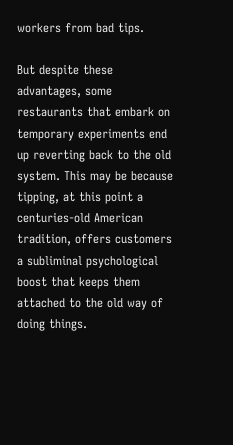workers from bad tips.

But despite these advantages, some restaurants that embark on temporary experiments end up reverting back to the old system. This may be because tipping, at this point a centuries-old American tradition, offers customers a subliminal psychological boost that keeps them attached to the old way of doing things.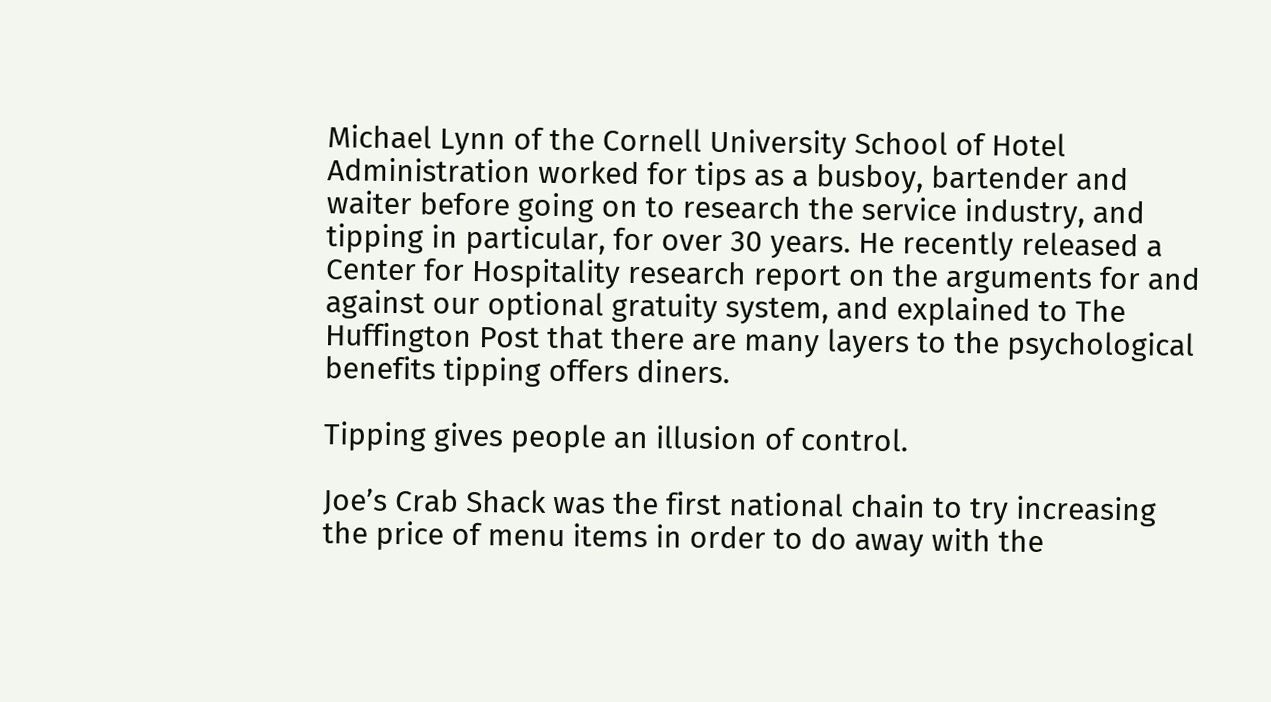Michael Lynn of the Cornell University School of Hotel Administration worked for tips as a busboy, bartender and waiter before going on to research the service industry, and tipping in particular, for over 30 years. He recently released a Center for Hospitality research report on the arguments for and against our optional gratuity system, and explained to The Huffington Post that there are many layers to the psychological benefits tipping offers diners.

Tipping gives people an illusion of control.

Joe’s Crab Shack was the first national chain to try increasing the price of menu items in order to do away with the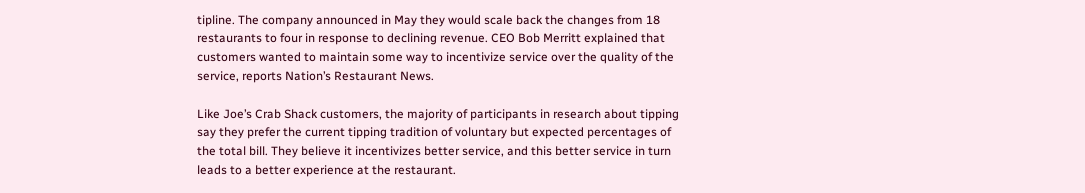tipline. The company announced in May they would scale back the changes from 18 restaurants to four in response to declining revenue. CEO Bob Merritt explained that customers wanted to maintain some way to incentivize service over the quality of the service, reports Nation’s Restaurant News.

Like Joe’s Crab Shack customers, the majority of participants in research about tipping say they prefer the current tipping tradition of voluntary but expected percentages of the total bill. They believe it incentivizes better service, and this better service in turn leads to a better experience at the restaurant.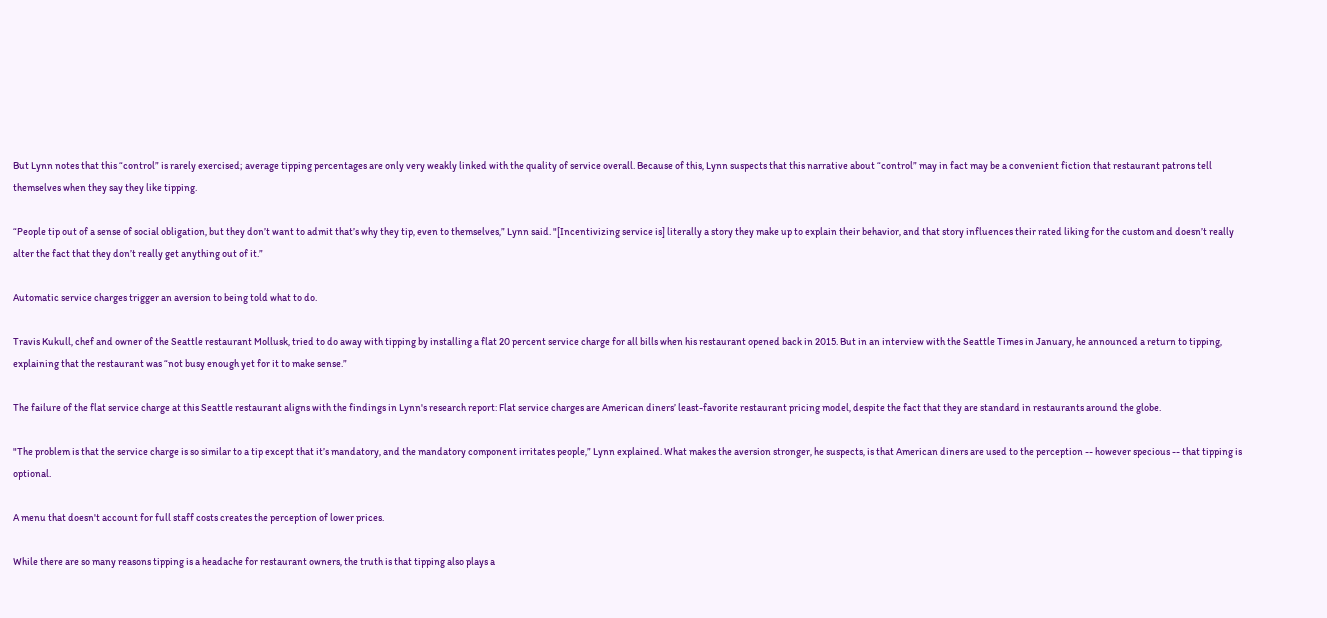But Lynn notes that this “control” is rarely exercised; average tipping percentages are only very weakly linked with the quality of service overall. Because of this, Lynn suspects that this narrative about “control” may in fact may be a convenient fiction that restaurant patrons tell themselves when they say they like tipping.

“People tip out of a sense of social obligation, but they don’t want to admit that’s why they tip, even to themselves,” Lynn said. "[Incentivizing service is] literally a story they make up to explain their behavior, and that story influences their rated liking for the custom and doesn’t really alter the fact that they don’t really get anything out of it.”

Automatic service charges trigger an aversion to being told what to do.

Travis Kukull, chef and owner of the Seattle restaurant Mollusk, tried to do away with tipping by installing a flat 20 percent service charge for all bills when his restaurant opened back in 2015. But in an interview with the Seattle Times in January, he announced a return to tipping, explaining that the restaurant was “not busy enough yet for it to make sense.”

The failure of the flat service charge at this Seattle restaurant aligns with the findings in Lynn's research report: Flat service charges are American diners’ least-favorite restaurant pricing model, despite the fact that they are standard in restaurants around the globe.

"The problem is that the service charge is so similar to a tip except that it’s mandatory, and the mandatory component irritates people,” Lynn explained. What makes the aversion stronger, he suspects, is that American diners are used to the perception -- however specious -- that tipping is optional.

A menu that doesn't account for full staff costs creates the perception of lower prices.

While there are so many reasons tipping is a headache for restaurant owners, the truth is that tipping also plays a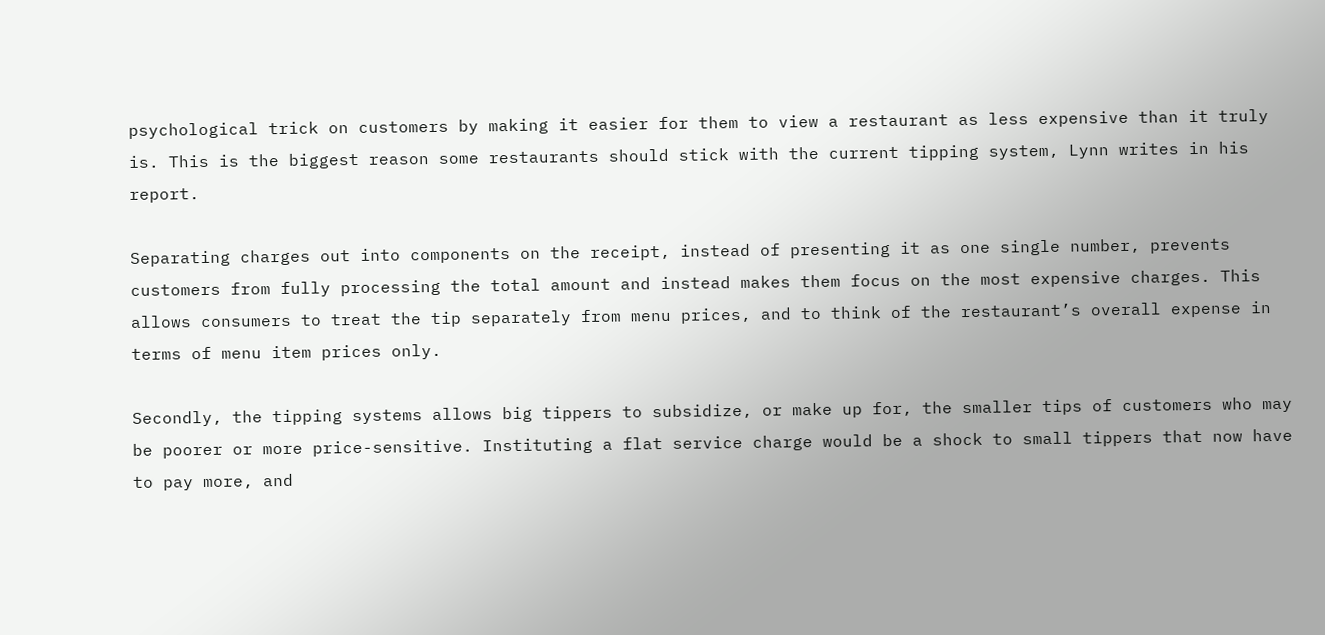psychological trick on customers by making it easier for them to view a restaurant as less expensive than it truly is. This is the biggest reason some restaurants should stick with the current tipping system, Lynn writes in his report.

Separating charges out into components on the receipt, instead of presenting it as one single number, prevents customers from fully processing the total amount and instead makes them focus on the most expensive charges. This allows consumers to treat the tip separately from menu prices, and to think of the restaurant’s overall expense in terms of menu item prices only.

Secondly, the tipping systems allows big tippers to subsidize, or make up for, the smaller tips of customers who may be poorer or more price-sensitive. Instituting a flat service charge would be a shock to small tippers that now have to pay more, and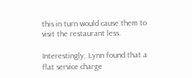this in turn would cause them to visit the restaurant less.

Interestingly, Lynn found that a flat service charge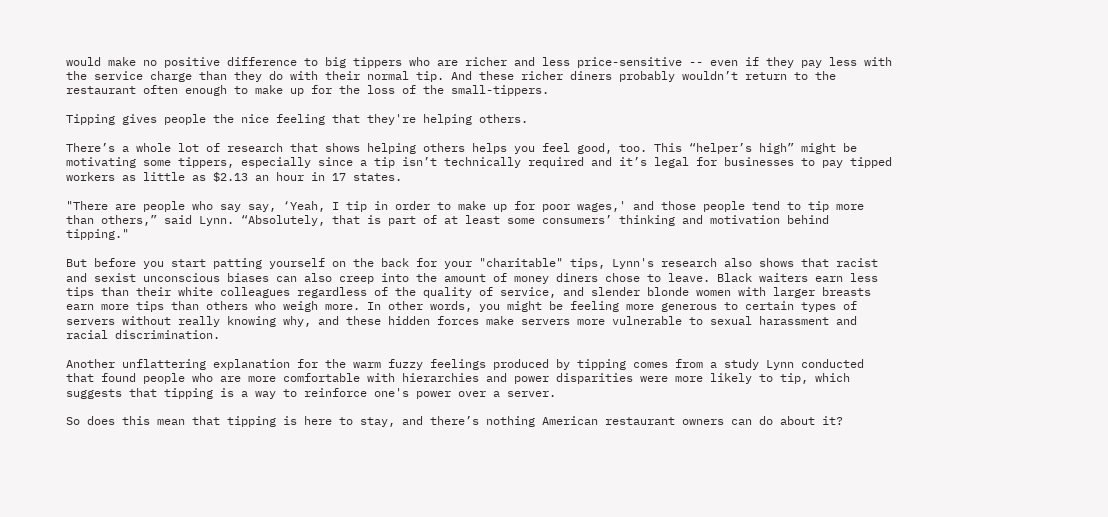would make no positive difference to big tippers who are richer and less price-sensitive -- even if they pay less with the service charge than they do with their normal tip. And these richer diners probably wouldn’t return to the restaurant often enough to make up for the loss of the small-tippers.

Tipping gives people the nice feeling that they're helping others.

There’s a whole lot of research that shows helping others helps you feel good, too. This “helper’s high” might be motivating some tippers, especially since a tip isn’t technically required and it’s legal for businesses to pay tipped workers as little as $2.13 an hour in 17 states.

"There are people who say say, ‘Yeah, I tip in order to make up for poor wages,' and those people tend to tip more than others,” said Lynn. “Absolutely, that is part of at least some consumers’ thinking and motivation behind tipping."

But before you start patting yourself on the back for your "charitable" tips, Lynn's research also shows that racist and sexist unconscious biases can also creep into the amount of money diners chose to leave. Black waiters earn less tips than their white colleagues regardless of the quality of service, and slender blonde women with larger breasts earn more tips than others who weigh more. In other words, you might be feeling more generous to certain types of servers without really knowing why, and these hidden forces make servers more vulnerable to sexual harassment and racial discrimination.

Another unflattering explanation for the warm fuzzy feelings produced by tipping comes from a study Lynn conducted that found people who are more comfortable with hierarchies and power disparities were more likely to tip, which suggests that tipping is a way to reinforce one's power over a server.

So does this mean that tipping is here to stay, and there’s nothing American restaurant owners can do about it?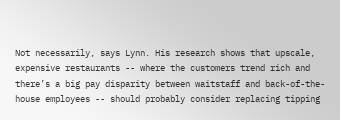Not necessarily, says Lynn. His research shows that upscale, expensive restaurants -- where the customers trend rich and there’s a big pay disparity between waitstaff and back-of-the-house employees -- should probably consider replacing tipping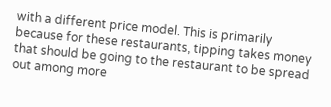with a different price model. This is primarily because for these restaurants, tipping takes money that should be going to the restaurant to be spread out among more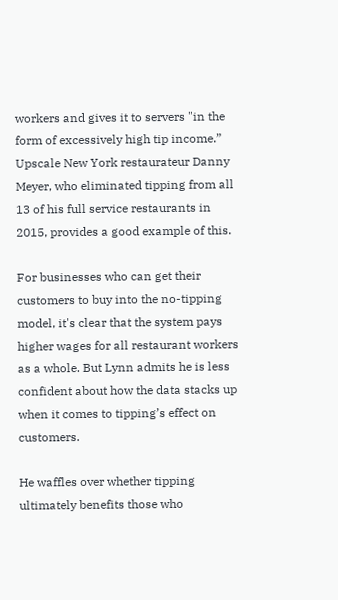workers and gives it to servers "in the form of excessively high tip income.” Upscale New York restaurateur Danny Meyer, who eliminated tipping from all 13 of his full service restaurants in 2015, provides a good example of this.

For businesses who can get their customers to buy into the no-tipping model, it's clear that the system pays higher wages for all restaurant workers as a whole. But Lynn admits he is less confident about how the data stacks up when it comes to tipping’s effect on customers.

He waffles over whether tipping ultimately benefits those who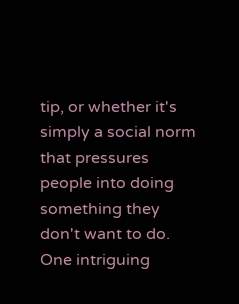tip, or whether it's simply a social norm that pressures people into doing something they don't want to do. One intriguing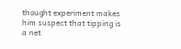thought experiment makes him suspect that tipping is a net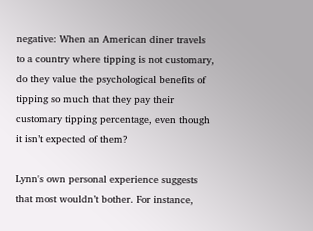negative: When an American diner travels to a country where tipping is not customary, do they value the psychological benefits of tipping so much that they pay their customary tipping percentage, even though it isn’t expected of them?

Lynn's own personal experience suggests that most wouldn’t bother. For instance,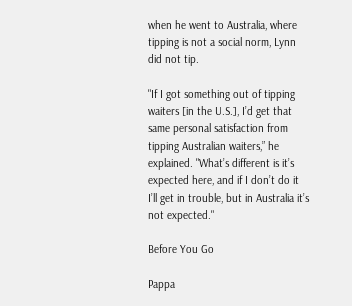when he went to Australia, where tipping is not a social norm, Lynn did not tip.

"If I got something out of tipping waiters [in the U.S.], I’d get that same personal satisfaction from tipping Australian waiters,” he explained. "What’s different is it’s expected here, and if I don’t do it I’ll get in trouble, but in Australia it’s not expected."

Before You Go

Pappa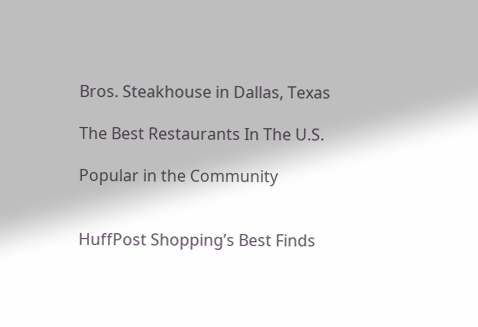Bros. Steakhouse in Dallas, Texas

The Best Restaurants In The U.S.

Popular in the Community


HuffPost Shopping’s Best Finds